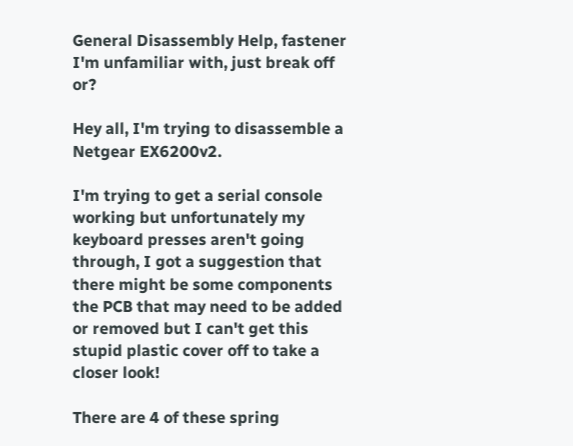General Disassembly Help, fastener I'm unfamiliar with, just break off or?

Hey all, I'm trying to disassemble a Netgear EX6200v2.

I'm trying to get a serial console working but unfortunately my keyboard presses aren't going through, I got a suggestion that there might be some components the PCB that may need to be added or removed but I can't get this stupid plastic cover off to take a closer look!

There are 4 of these spring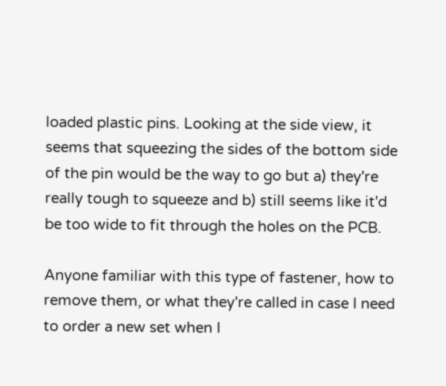loaded plastic pins. Looking at the side view, it seems that squeezing the sides of the bottom side of the pin would be the way to go but a) they're really tough to squeeze and b) still seems like it'd be too wide to fit through the holes on the PCB.

Anyone familiar with this type of fastener, how to remove them, or what they're called in case I need to order a new set when I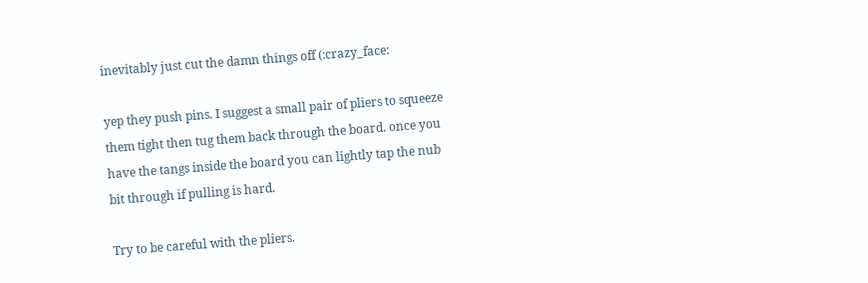inevitably just cut the damn things off (:crazy_face:

yep they push pins. I suggest a small pair of pliers to squeeze them tight then tug them back through the board. once you have the tangs inside the board you can lightly tap the nub bit through if pulling is hard.

Try to be careful with the pliers.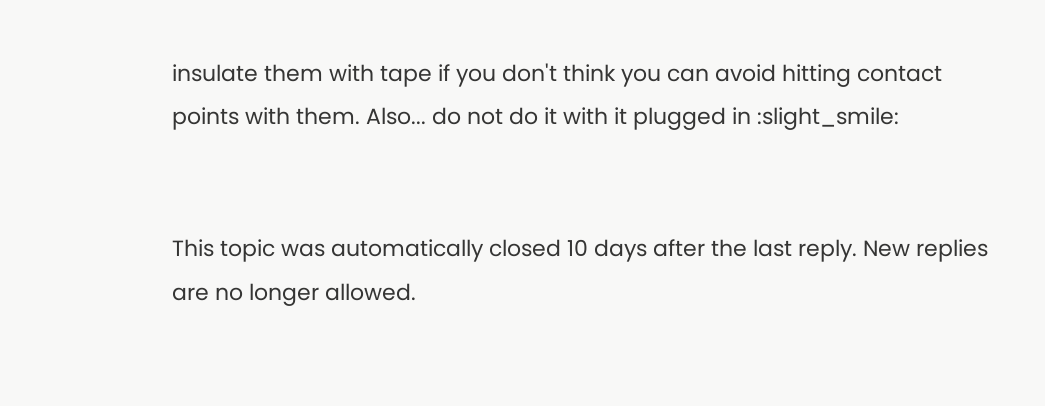insulate them with tape if you don't think you can avoid hitting contact points with them. Also... do not do it with it plugged in :slight_smile:


This topic was automatically closed 10 days after the last reply. New replies are no longer allowed.